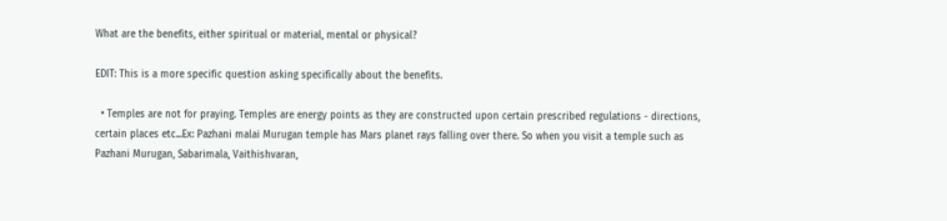What are the benefits, either spiritual or material, mental or physical?

EDIT: This is a more specific question asking specifically about the benefits.

  • Temples are not for praying. Temples are energy points as they are constructed upon certain prescribed regulations - directions, certain places etc...Ex: Pazhani malai Murugan temple has Mars planet rays falling over there. So when you visit a temple such as Pazhani Murugan, Sabarimala, Vaithishvaran,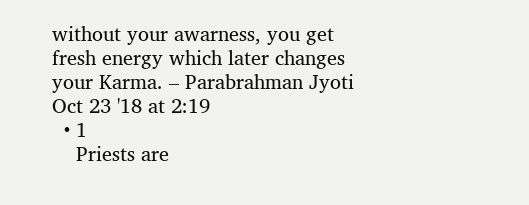without your awarness, you get fresh energy which later changes your Karma. – Parabrahman Jyoti Oct 23 '18 at 2:19
  • 1
    Priests are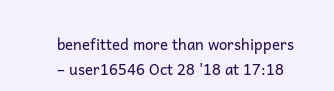benefitted more than worshippers – user16546 Oct 28 '18 at 17:18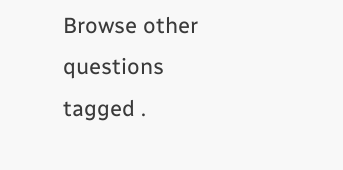Browse other questions tagged .